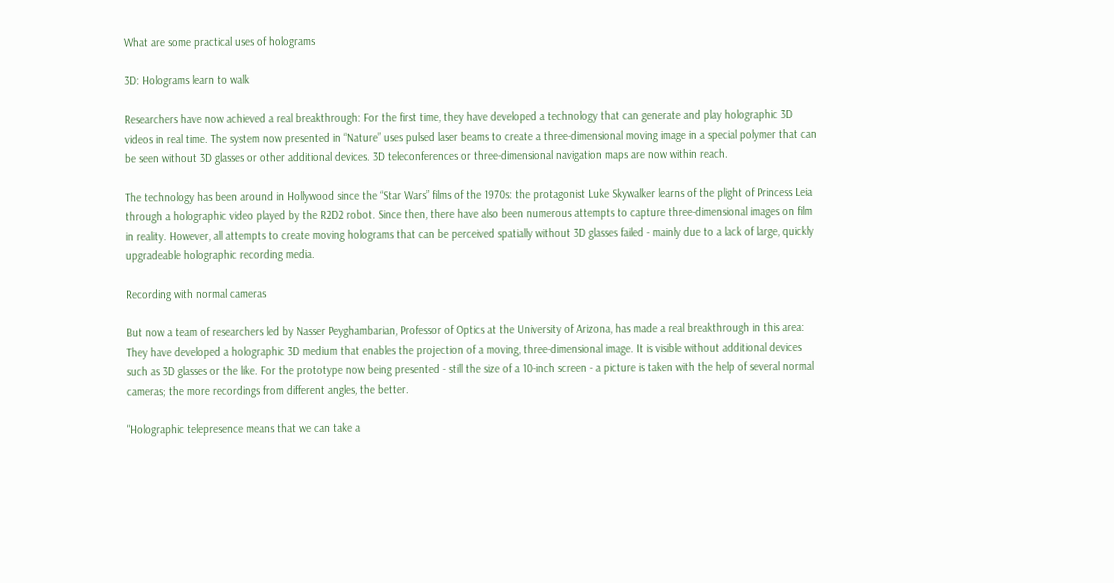What are some practical uses of holograms

3D: Holograms learn to walk

Researchers have now achieved a real breakthrough: For the first time, they have developed a technology that can generate and play holographic 3D videos in real time. The system now presented in “Nature” uses pulsed laser beams to create a three-dimensional moving image in a special polymer that can be seen without 3D glasses or other additional devices. 3D teleconferences or three-dimensional navigation maps are now within reach.

The technology has been around in Hollywood since the “Star Wars” films of the 1970s: the protagonist Luke Skywalker learns of the plight of Princess Leia through a holographic video played by the R2D2 robot. Since then, there have also been numerous attempts to capture three-dimensional images on film in reality. However, all attempts to create moving holograms that can be perceived spatially without 3D glasses failed - mainly due to a lack of large, quickly upgradeable holographic recording media.

Recording with normal cameras

But now a team of researchers led by Nasser Peyghambarian, Professor of Optics at the University of Arizona, has made a real breakthrough in this area: They have developed a holographic 3D medium that enables the projection of a moving, three-dimensional image. It is visible without additional devices such as 3D glasses or the like. For the prototype now being presented - still the size of a 10-inch screen - a picture is taken with the help of several normal cameras; the more recordings from different angles, the better.

"Holographic telepresence means that we can take a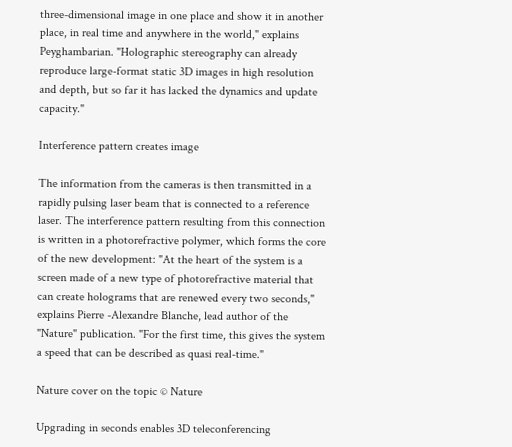three-dimensional image in one place and show it in another place, in real time and anywhere in the world," explains Peyghambarian. "Holographic stereography can already reproduce large-format static 3D images in high resolution and depth, but so far it has lacked the dynamics and update capacity."

Interference pattern creates image

The information from the cameras is then transmitted in a rapidly pulsing laser beam that is connected to a reference laser. The interference pattern resulting from this connection is written in a photorefractive polymer, which forms the core of the new development: "At the heart of the system is a screen made of a new type of photorefractive material that can create holograms that are renewed every two seconds," explains Pierre -Alexandre Blanche, lead author of the "Nature" publication. "For the first time, this gives the system a speed that can be described as quasi real-time."

Nature cover on the topic © Nature

Upgrading in seconds enables 3D teleconferencing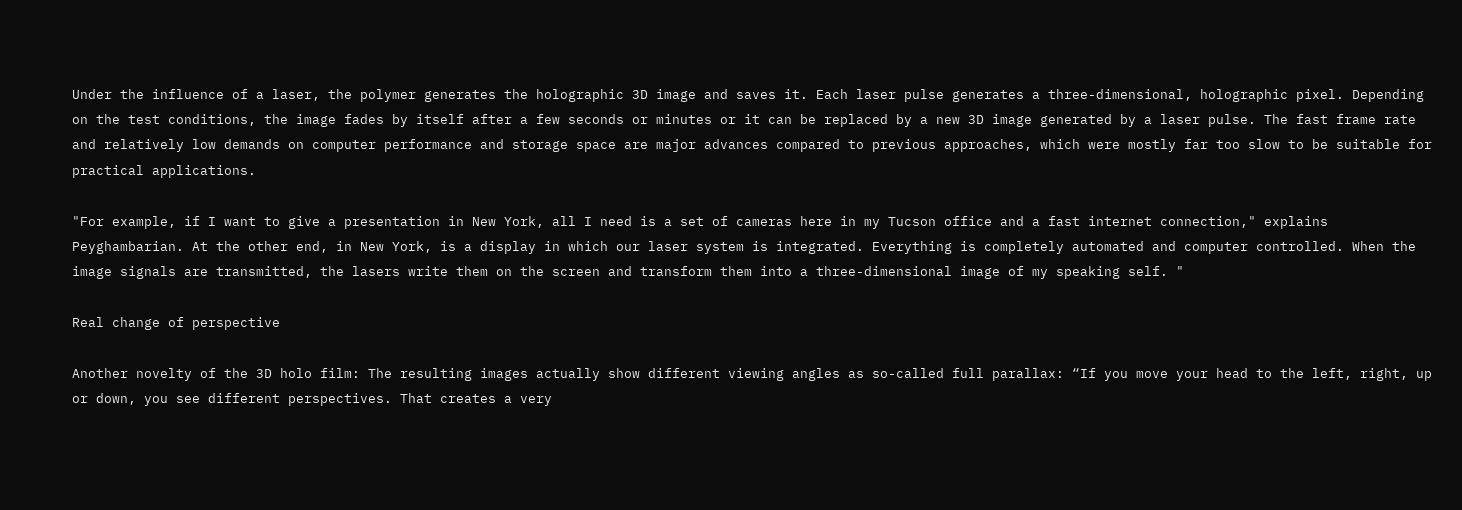Under the influence of a laser, the polymer generates the holographic 3D image and saves it. Each laser pulse generates a three-dimensional, holographic pixel. Depending on the test conditions, the image fades by itself after a few seconds or minutes or it can be replaced by a new 3D image generated by a laser pulse. The fast frame rate and relatively low demands on computer performance and storage space are major advances compared to previous approaches, which were mostly far too slow to be suitable for practical applications.

"For example, if I want to give a presentation in New York, all I need is a set of cameras here in my Tucson office and a fast internet connection," explains Peyghambarian. At the other end, in New York, is a display in which our laser system is integrated. Everything is completely automated and computer controlled. When the image signals are transmitted, the lasers write them on the screen and transform them into a three-dimensional image of my speaking self. "

Real change of perspective

Another novelty of the 3D holo film: The resulting images actually show different viewing angles as so-called full parallax: “If you move your head to the left, right, up or down, you see different perspectives. That creates a very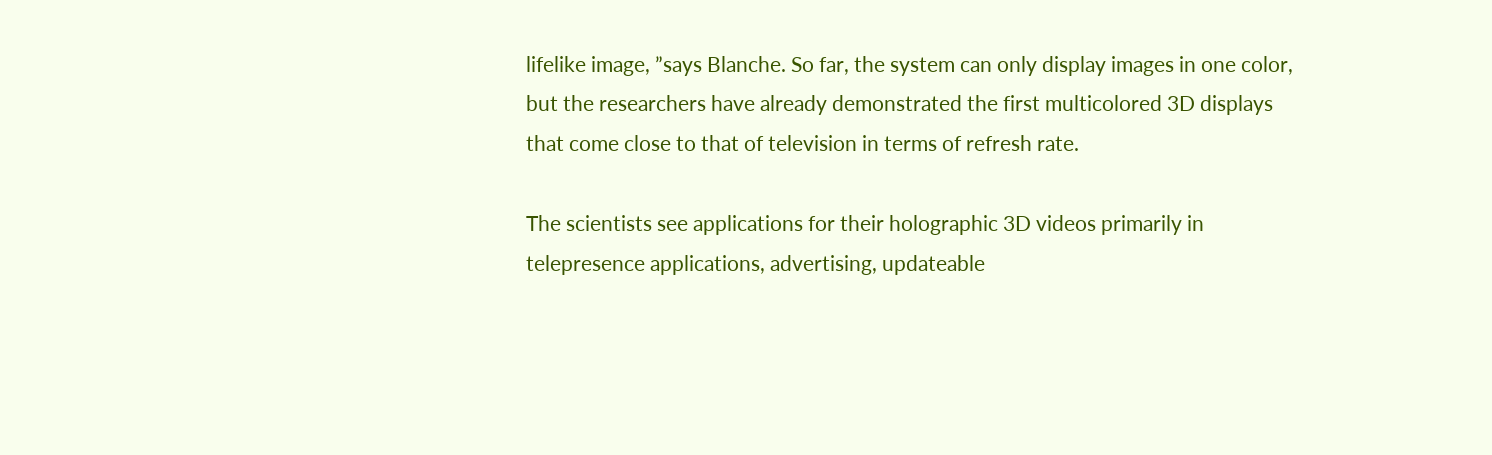lifelike image, ”says Blanche. So far, the system can only display images in one color, but the researchers have already demonstrated the first multicolored 3D displays that come close to that of television in terms of refresh rate.

The scientists see applications for their holographic 3D videos primarily in telepresence applications, advertising, updateable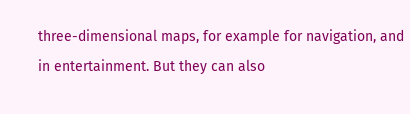three-dimensional maps, for example for navigation, and in entertainment. But they can also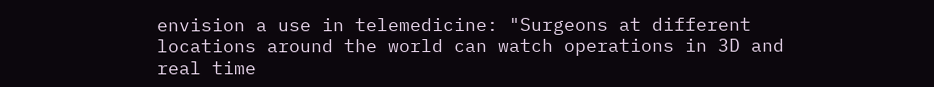envision a use in telemedicine: "Surgeons at different locations around the world can watch operations in 3D and real time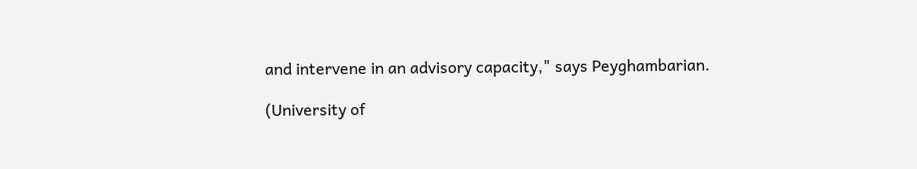and intervene in an advisory capacity," says Peyghambarian.

(University of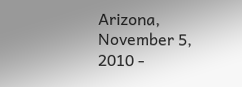Arizona, November 5, 2010 -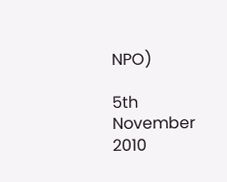NPO)

5th November 2010